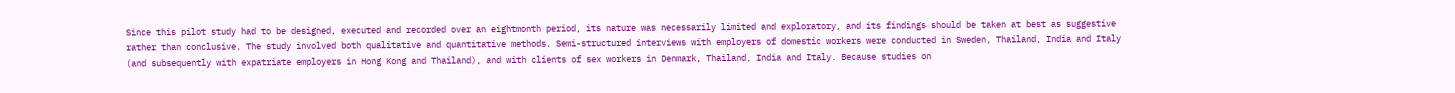Since this pilot study had to be designed, executed and recorded over an eightmonth period, its nature was necessarily limited and exploratory, and its findings should be taken at best as suggestive rather than conclusive. The study involved both qualitative and quantitative methods. Semi-structured interviews with employers of domestic workers were conducted in Sweden, Thailand, India and Italy (and subsequently with expatriate employers in Hong Kong and Thailand), and with clients of sex workers in Denmark, Thailand, India and Italy. Because studies on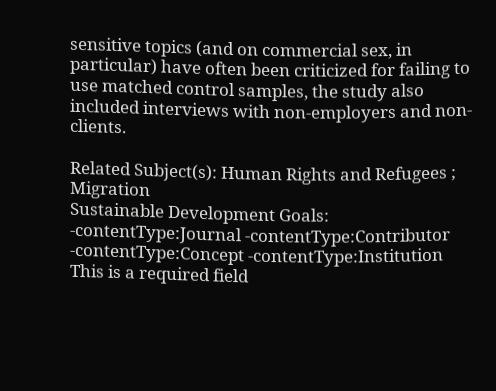sensitive topics (and on commercial sex, in particular) have often been criticized for failing to use matched control samples, the study also included interviews with non-employers and non-clients.

Related Subject(s): Human Rights and Refugees ; Migration
Sustainable Development Goals:
-contentType:Journal -contentType:Contributor -contentType:Concept -contentType:Institution
This is a required field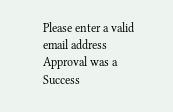Please enter a valid email address
Approval was a Success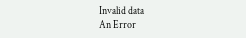Invalid data
An Error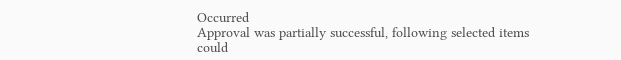Occurred
Approval was partially successful, following selected items could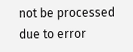not be processed due to error